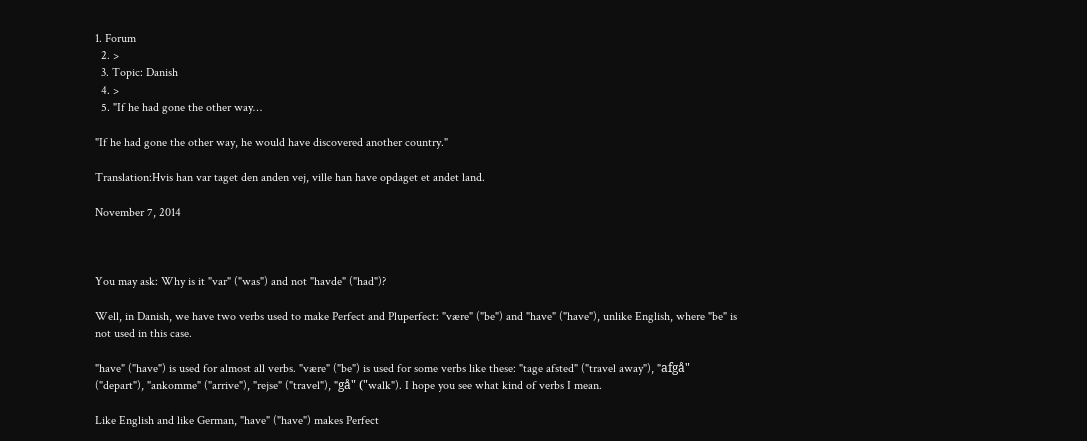1. Forum
  2. >
  3. Topic: Danish
  4. >
  5. "If he had gone the other way…

"If he had gone the other way, he would have discovered another country."

Translation:Hvis han var taget den anden vej, ville han have opdaget et andet land.

November 7, 2014



You may ask: Why is it "var" ("was") and not "havde" ("had")?

Well, in Danish, we have two verbs used to make Perfect and Pluperfect: "være" ("be") and "have" ("have"), unlike English, where "be" is not used in this case.

"have" ("have") is used for almost all verbs. "være" ("be") is used for some verbs like these: "tage afsted" ("travel away"), "afgå" ("depart"), "ankomme" ("arrive"), "rejse" ("travel"), "gå" ("walk"). I hope you see what kind of verbs I mean.

Like English and like German, "have" ("have") makes Perfect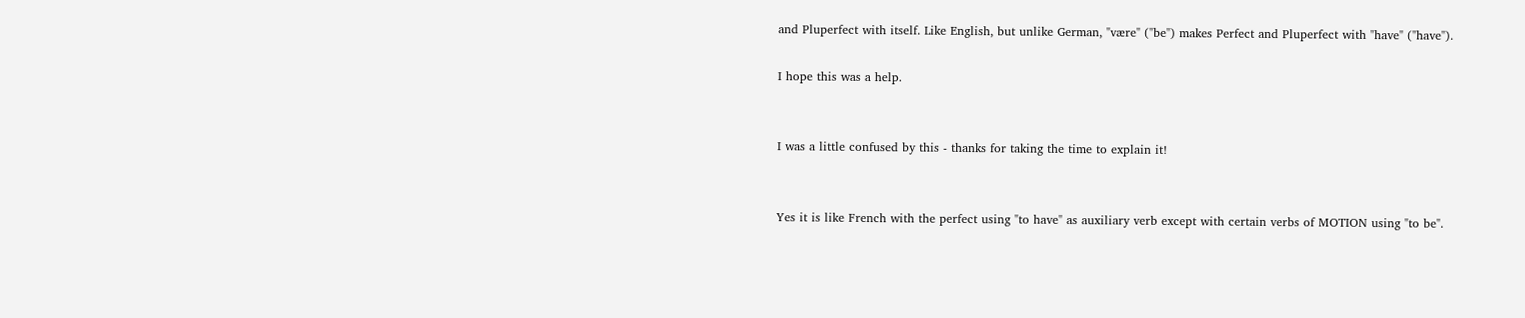and Pluperfect with itself. Like English, but unlike German, "være" ("be") makes Perfect and Pluperfect with "have" ("have").

I hope this was a help.


I was a little confused by this - thanks for taking the time to explain it!


Yes it is like French with the perfect using "to have" as auxiliary verb except with certain verbs of MOTION using "to be".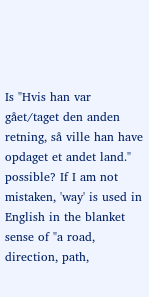Is "Hvis han var gået/taget den anden retning, så ville han have opdaget et andet land." possible? If I am not mistaken, 'way' is used in English in the blanket sense of "a road, direction, path,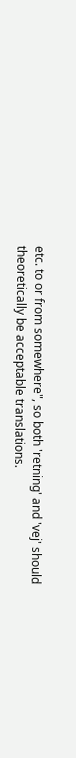etc. to or from somewhere", so both 'retning' and 'vej' should theoretically be acceptable translations.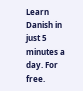Learn Danish in just 5 minutes a day. For free.